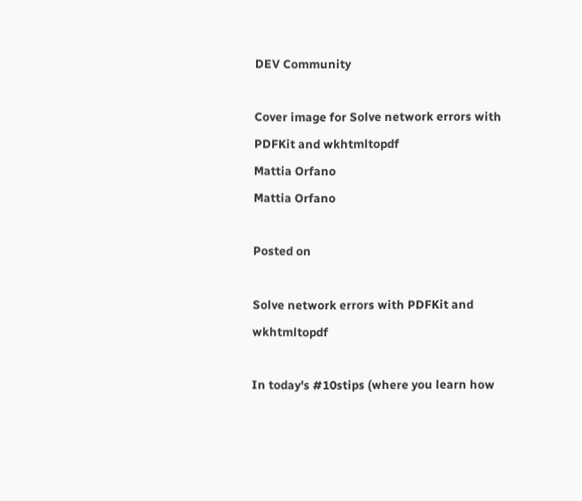DEV Community

Cover image for Solve network errors with PDFKit and wkhtmltopdf
Mattia Orfano
Mattia Orfano

Posted on

Solve network errors with PDFKit and wkhtmltopdf

In today's #10stips (where you learn how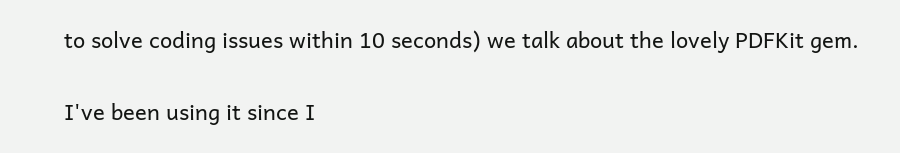to solve coding issues within 10 seconds) we talk about the lovely PDFKit gem.

I've been using it since I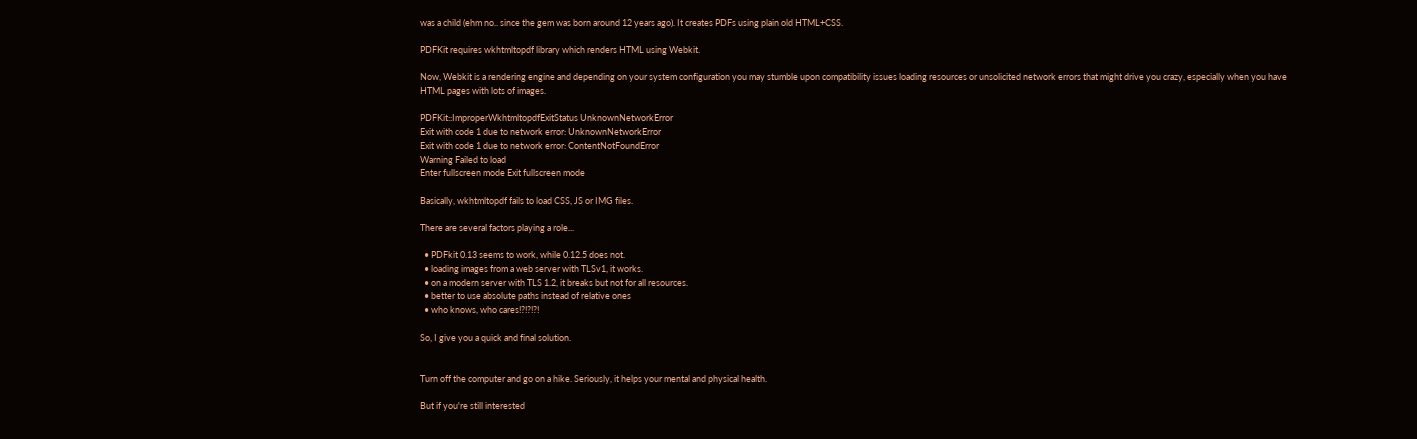was a child (ehm no.. since the gem was born around 12 years ago). It creates PDFs using plain old HTML+CSS.

PDFKit requires wkhtmltopdf library which renders HTML using Webkit.

Now, Webkit is a rendering engine and depending on your system configuration you may stumble upon compatibility issues loading resources or unsolicited network errors that might drive you crazy, especially when you have HTML pages with lots of images.

PDFKit::ImproperWkhtmltopdfExitStatus UnknownNetworkError
Exit with code 1 due to network error: UnknownNetworkError
Exit with code 1 due to network error: ContentNotFoundError
Warning Failed to load
Enter fullscreen mode Exit fullscreen mode

Basically, wkhtmltopdf fails to load CSS, JS or IMG files.

There are several factors playing a role...

  • PDFkit 0.13 seems to work, while 0.12.5 does not.
  • loading images from a web server with TLSv1, it works.
  • on a modern server with TLS 1.2, it breaks but not for all resources.
  • better to use absolute paths instead of relative ones
  • who knows, who cares!?!?!?!

So, I give you a quick and final solution.


Turn off the computer and go on a hike. Seriously, it helps your mental and physical health.

But if you're still interested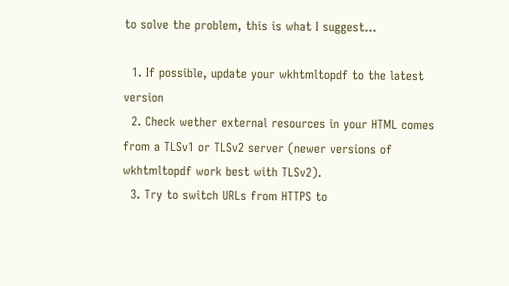to solve the problem, this is what I suggest...

  1. If possible, update your wkhtmltopdf to the latest version
  2. Check wether external resources in your HTML comes from a TLSv1 or TLSv2 server (newer versions of wkhtmltopdf work best with TLSv2).
  3. Try to switch URLs from HTTPS to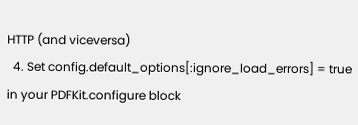HTTP (and viceversa)
  4. Set config.default_options[:ignore_load_errors] = true in your PDFKit.configure block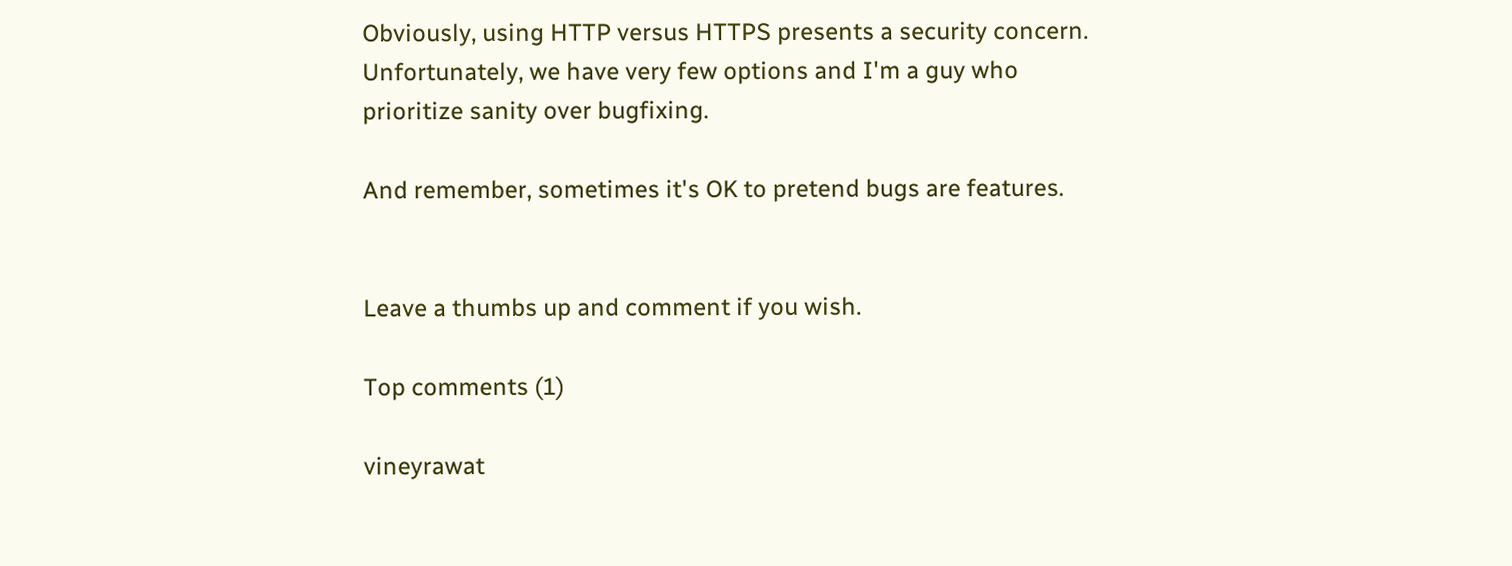Obviously, using HTTP versus HTTPS presents a security concern. Unfortunately, we have very few options and I'm a guy who prioritize sanity over bugfixing.

And remember, sometimes it's OK to pretend bugs are features.


Leave a thumbs up and comment if you wish.

Top comments (1)

vineyrawat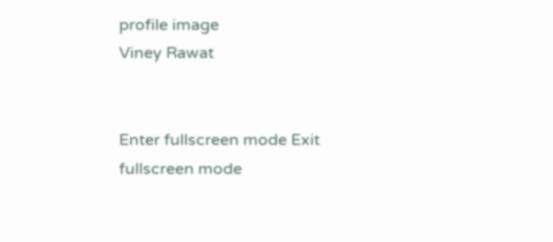profile image
Viney Rawat


Enter fullscreen mode Exit fullscreen mode